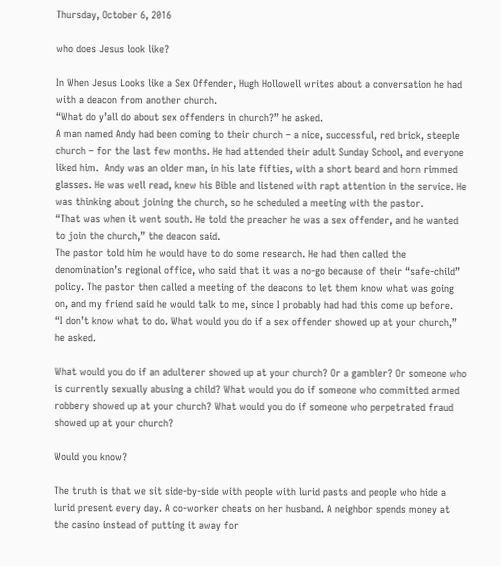Thursday, October 6, 2016

who does Jesus look like?

In When Jesus Looks like a Sex Offender, Hugh Hollowell writes about a conversation he had with a deacon from another church.
“What do y’all do about sex offenders in church?” he asked.
A man named Andy had been coming to their church – a nice, successful, red brick, steeple church – for the last few months. He had attended their adult Sunday School, and everyone liked him.  Andy was an older man, in his late fifties, with a short beard and horn rimmed glasses. He was well read, knew his Bible and listened with rapt attention in the service. He was thinking about joining the church, so he scheduled a meeting with the pastor.
“That was when it went south. He told the preacher he was a sex offender, and he wanted to join the church,” the deacon said.
The pastor told him he would have to do some research. He had then called the denomination’s regional office, who said that it was a no-go because of their “safe-child” policy. The pastor then called a meeting of the deacons to let them know what was going on, and my friend said he would talk to me, since I probably had had this come up before.
“I don’t know what to do. What would you do if a sex offender showed up at your church,” he asked.

What would you do if an adulterer showed up at your church? Or a gambler? Or someone who is currently sexually abusing a child? What would you do if someone who committed armed robbery showed up at your church? What would you do if someone who perpetrated fraud showed up at your church?

Would you know?

The truth is that we sit side-by-side with people with lurid pasts and people who hide a lurid present every day. A co-worker cheats on her husband. A neighbor spends money at the casino instead of putting it away for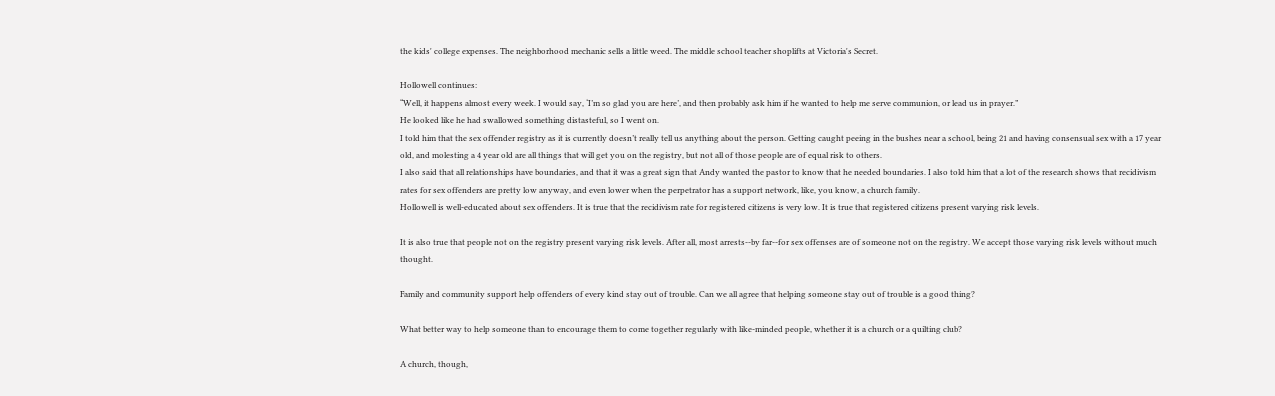the kids' college expenses. The neighborhood mechanic sells a little weed. The middle school teacher shoplifts at Victoria's Secret.

Hollowell continues:
“Well, it happens almost every week. I would say, ‘I’m so glad you are here’, and then probably ask him if he wanted to help me serve communion, or lead us in prayer.”
He looked like he had swallowed something distasteful, so I went on.
I told him that the sex offender registry as it is currently doesn’t really tell us anything about the person. Getting caught peeing in the bushes near a school, being 21 and having consensual sex with a 17 year old, and molesting a 4 year old are all things that will get you on the registry, but not all of those people are of equal risk to others.
I also said that all relationships have boundaries, and that it was a great sign that Andy wanted the pastor to know that he needed boundaries. I also told him that a lot of the research shows that recidivism rates for sex offenders are pretty low anyway, and even lower when the perpetrator has a support network, like, you know, a church family.
Hollowell is well-educated about sex offenders. It is true that the recidivism rate for registered citizens is very low. It is true that registered citizens present varying risk levels.

It is also true that people not on the registry present varying risk levels. After all, most arrests--by far--for sex offenses are of someone not on the registry. We accept those varying risk levels without much thought.

Family and community support help offenders of every kind stay out of trouble. Can we all agree that helping someone stay out of trouble is a good thing?

What better way to help someone than to encourage them to come together regularly with like-minded people, whether it is a church or a quilting club?

A church, though,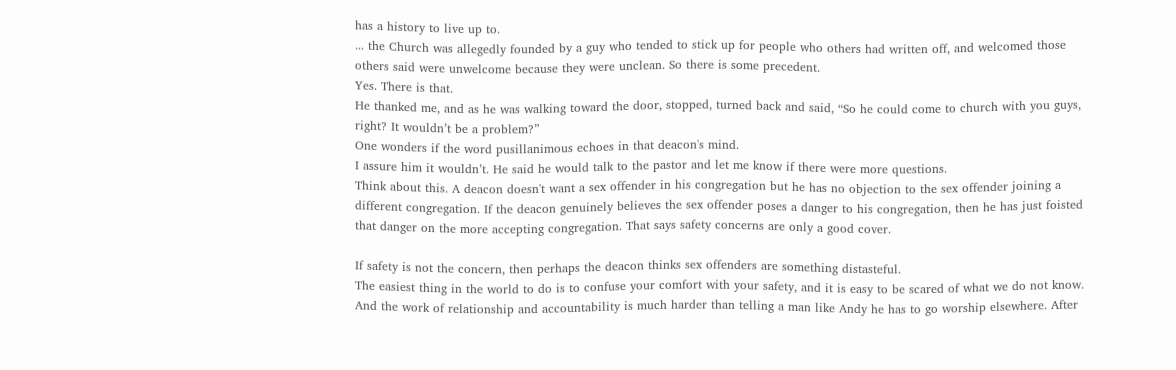has a history to live up to.
... the Church was allegedly founded by a guy who tended to stick up for people who others had written off, and welcomed those others said were unwelcome because they were unclean. So there is some precedent.
Yes. There is that.
He thanked me, and as he was walking toward the door, stopped, turned back and said, “So he could come to church with you guys, right? It wouldn’t be a problem?”
One wonders if the word pusillanimous echoes in that deacon's mind.
I assure him it wouldn’t. He said he would talk to the pastor and let me know if there were more questions.
Think about this. A deacon doesn't want a sex offender in his congregation but he has no objection to the sex offender joining a different congregation. If the deacon genuinely believes the sex offender poses a danger to his congregation, then he has just foisted that danger on the more accepting congregation. That says safety concerns are only a good cover.

If safety is not the concern, then perhaps the deacon thinks sex offenders are something distasteful.
The easiest thing in the world to do is to confuse your comfort with your safety, and it is easy to be scared of what we do not know. And the work of relationship and accountability is much harder than telling a man like Andy he has to go worship elsewhere. After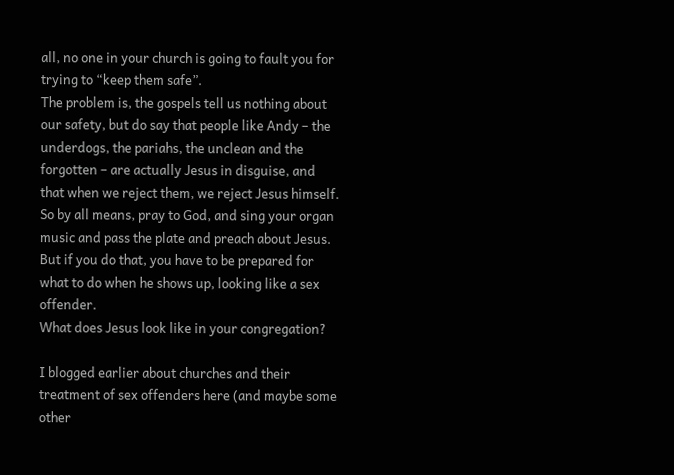all, no one in your church is going to fault you for trying to “keep them safe”.
The problem is, the gospels tell us nothing about our safety, but do say that people like Andy – the underdogs, the pariahs, the unclean and the forgotten – are actually Jesus in disguise, and that when we reject them, we reject Jesus himself.
So by all means, pray to God, and sing your organ music and pass the plate and preach about Jesus. But if you do that, you have to be prepared for what to do when he shows up, looking like a sex offender.
What does Jesus look like in your congregation?

I blogged earlier about churches and their treatment of sex offenders here (and maybe some other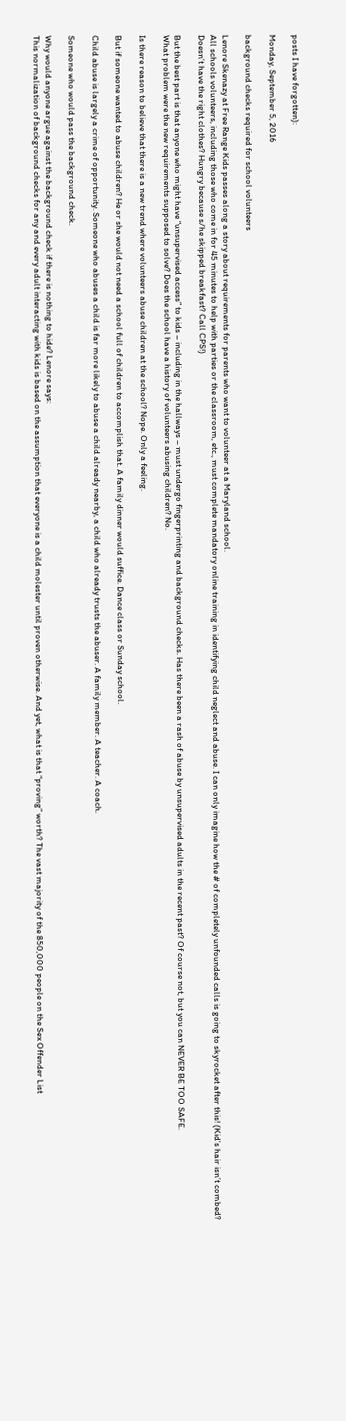posts I have forgotten):

Monday, September 5, 2016

background checks required for school volunteers

Lenore Skenazy at Free Range Kids passes along a story about requirements for parents who want to volunteer at a Maryland school.
All schools volunteers, including those who come in for 45 minutes to help with parties or the classroom, etc., must complete mandatory online training in identifying child neglect and abuse. I can only imagine how the # of completely unfounded calls is going to skyrocket after this! (Kid’s hair isn’t combed? Doesn’t have the right clothes? Hungry because s/he skipped breakfast? Call CPS!)

But the best part is that anyone who might have “unsupervised access” to kids – including in the hallways – must undergo fingerprinting and background checks. Has there been a rash of abuse by unsupervised adults in the recent past? Of course not, but you can NEVER BE TOO SAFE.
What problem were the new requirements supposed to solve? Does the school have a history of volunteers abusing children? No.

Is there reason to believe that there is a new trend where volunteers abuse children at the school? Nope. Only a feeling.

But if someone wanted to abuse children? He or she would not need a school full of children to accomplish that. A family dinner would suffice. Dance class or Sunday school.

Child abuse is largely a crime of opportunity. Someone who abuses a child is far more likely to abuse a child already nearby, a child who already trusts the abuser. A family member. A teacher. A coach.

Someone who would pass the background check.

Why would anyone argue against the background check if there is nothing to hide? Lenore says:
This normalization of background checks for any and every adult interacting with kids is based on the assumption that everyone is a child molester until proven otherwise. And yet, what is that “proving” worth? The vast majority of the 850,000 people on the Sex Offender List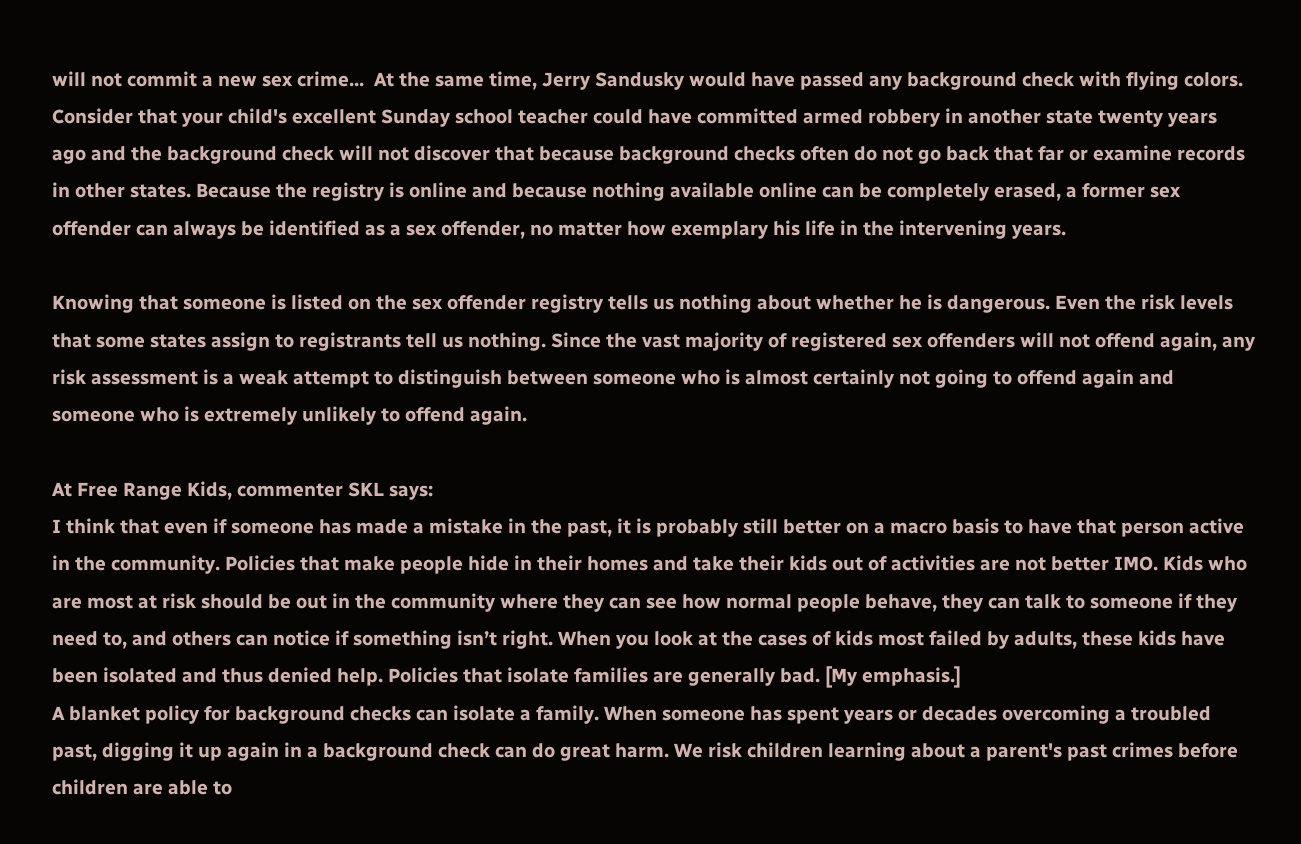will not commit a new sex crime...  At the same time, Jerry Sandusky would have passed any background check with flying colors.
Consider that your child's excellent Sunday school teacher could have committed armed robbery in another state twenty years ago and the background check will not discover that because background checks often do not go back that far or examine records in other states. Because the registry is online and because nothing available online can be completely erased, a former sex offender can always be identified as a sex offender, no matter how exemplary his life in the intervening years.

Knowing that someone is listed on the sex offender registry tells us nothing about whether he is dangerous. Even the risk levels that some states assign to registrants tell us nothing. Since the vast majority of registered sex offenders will not offend again, any risk assessment is a weak attempt to distinguish between someone who is almost certainly not going to offend again and someone who is extremely unlikely to offend again.

At Free Range Kids, commenter SKL says:
I think that even if someone has made a mistake in the past, it is probably still better on a macro basis to have that person active in the community. Policies that make people hide in their homes and take their kids out of activities are not better IMO. Kids who are most at risk should be out in the community where they can see how normal people behave, they can talk to someone if they need to, and others can notice if something isn’t right. When you look at the cases of kids most failed by adults, these kids have been isolated and thus denied help. Policies that isolate families are generally bad. [My emphasis.]
A blanket policy for background checks can isolate a family. When someone has spent years or decades overcoming a troubled past, digging it up again in a background check can do great harm. We risk children learning about a parent's past crimes before children are able to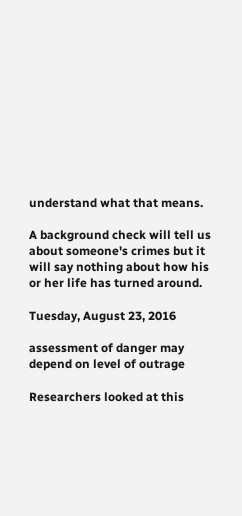understand what that means.

A background check will tell us about someone's crimes but it will say nothing about how his or her life has turned around.

Tuesday, August 23, 2016

assessment of danger may depend on level of outrage

Researchers looked at this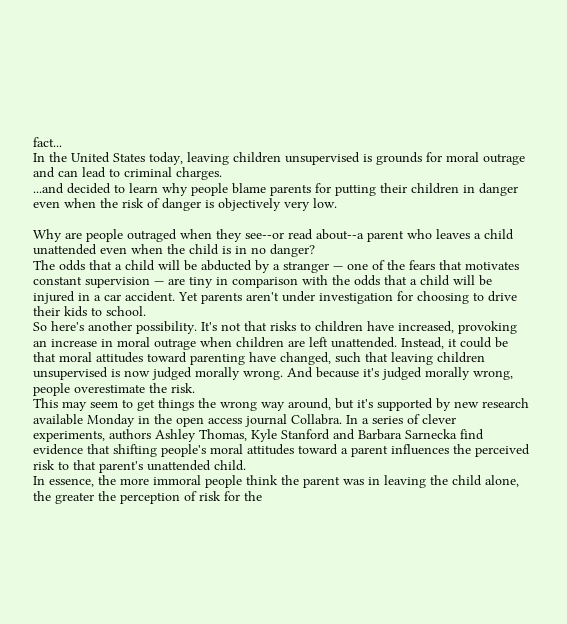fact...
In the United States today, leaving children unsupervised is grounds for moral outrage and can lead to criminal charges.
...and decided to learn why people blame parents for putting their children in danger even when the risk of danger is objectively very low.

Why are people outraged when they see--or read about--a parent who leaves a child unattended even when the child is in no danger?
The odds that a child will be abducted by a stranger — one of the fears that motivates constant supervision — are tiny in comparison with the odds that a child will be injured in a car accident. Yet parents aren't under investigation for choosing to drive their kids to school.
So here's another possibility. It's not that risks to children have increased, provoking an increase in moral outrage when children are left unattended. Instead, it could be that moral attitudes toward parenting have changed, such that leaving children unsupervised is now judged morally wrong. And because it's judged morally wrong, people overestimate the risk.
This may seem to get things the wrong way around, but it's supported by new research available Monday in the open access journal Collabra. In a series of clever experiments, authors Ashley Thomas, Kyle Stanford and Barbara Sarnecka find evidence that shifting people's moral attitudes toward a parent influences the perceived risk to that parent's unattended child.
In essence, the more immoral people think the parent was in leaving the child alone, the greater the perception of risk for the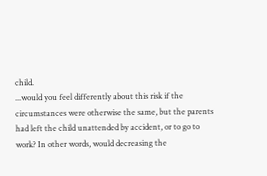child.
...would you feel differently about this risk if the circumstances were otherwise the same, but the parents had left the child unattended by accident, or to go to work? In other words, would decreasing the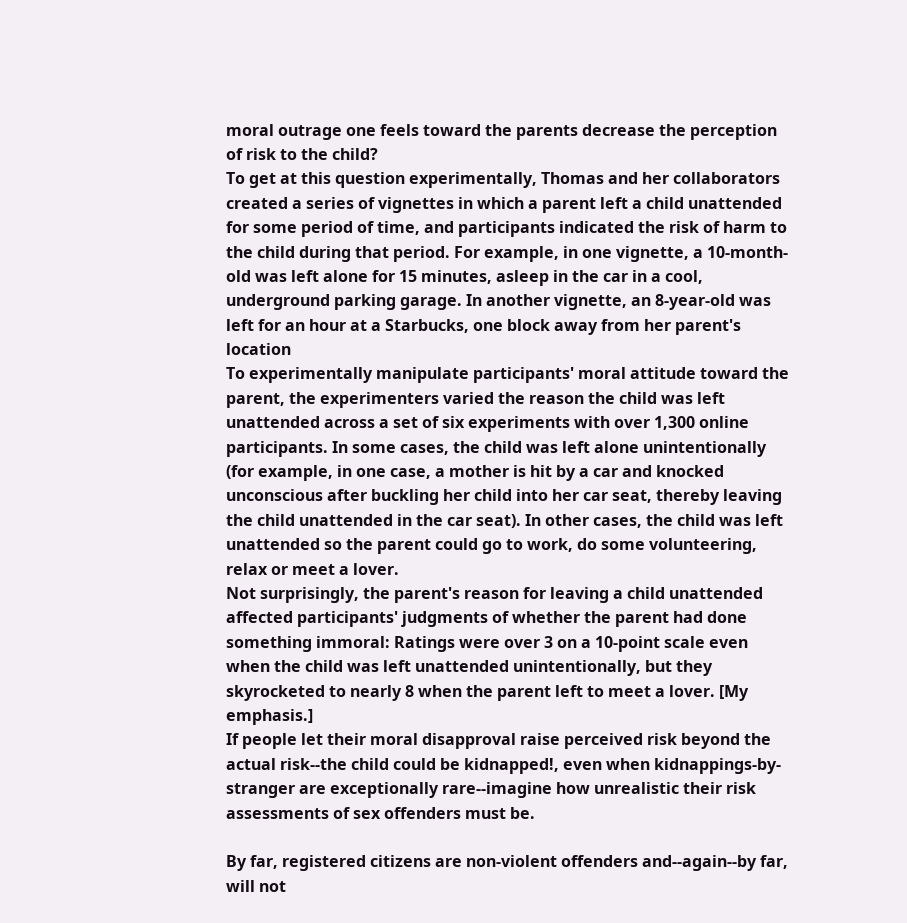moral outrage one feels toward the parents decrease the perception of risk to the child?
To get at this question experimentally, Thomas and her collaborators created a series of vignettes in which a parent left a child unattended for some period of time, and participants indicated the risk of harm to the child during that period. For example, in one vignette, a 10-month-old was left alone for 15 minutes, asleep in the car in a cool, underground parking garage. In another vignette, an 8-year-old was left for an hour at a Starbucks, one block away from her parent's location
To experimentally manipulate participants' moral attitude toward the parent, the experimenters varied the reason the child was left unattended across a set of six experiments with over 1,300 online participants. In some cases, the child was left alone unintentionally (for example, in one case, a mother is hit by a car and knocked unconscious after buckling her child into her car seat, thereby leaving the child unattended in the car seat). In other cases, the child was left unattended so the parent could go to work, do some volunteering, relax or meet a lover.
Not surprisingly, the parent's reason for leaving a child unattended affected participants' judgments of whether the parent had done something immoral: Ratings were over 3 on a 10-point scale even when the child was left unattended unintentionally, but they skyrocketed to nearly 8 when the parent left to meet a lover. [My emphasis.]
If people let their moral disapproval raise perceived risk beyond the actual risk--the child could be kidnapped!, even when kidnappings-by-stranger are exceptionally rare--imagine how unrealistic their risk assessments of sex offenders must be.

By far, registered citizens are non-violent offenders and--again--by far, will not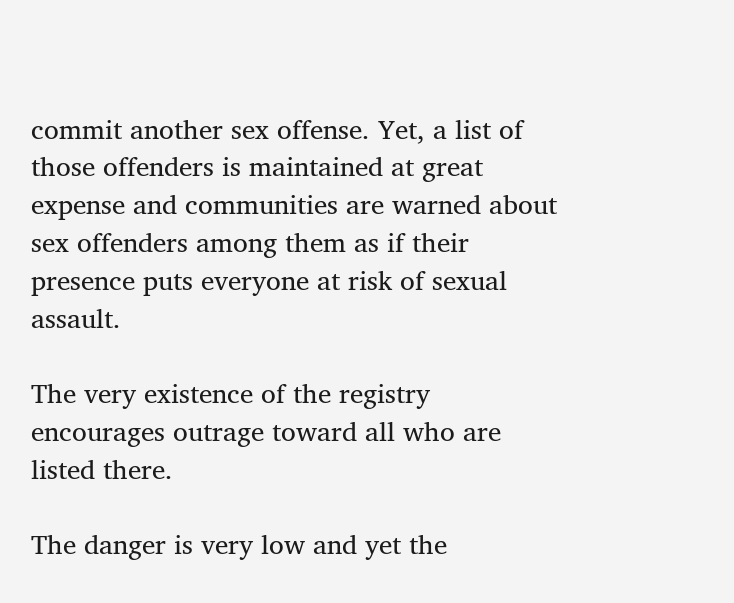commit another sex offense. Yet, a list of those offenders is maintained at great expense and communities are warned about sex offenders among them as if their presence puts everyone at risk of sexual assault.

The very existence of the registry encourages outrage toward all who are listed there.

The danger is very low and yet the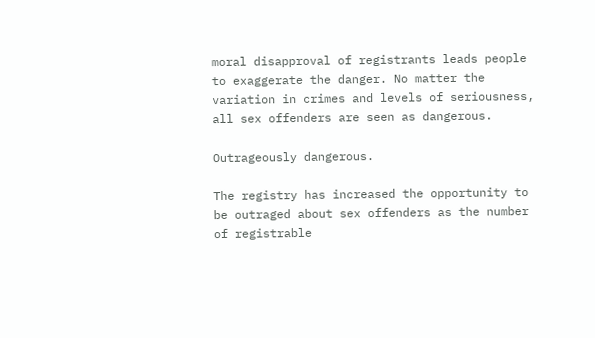moral disapproval of registrants leads people to exaggerate the danger. No matter the variation in crimes and levels of seriousness, all sex offenders are seen as dangerous.

Outrageously dangerous.

The registry has increased the opportunity to be outraged about sex offenders as the number of registrable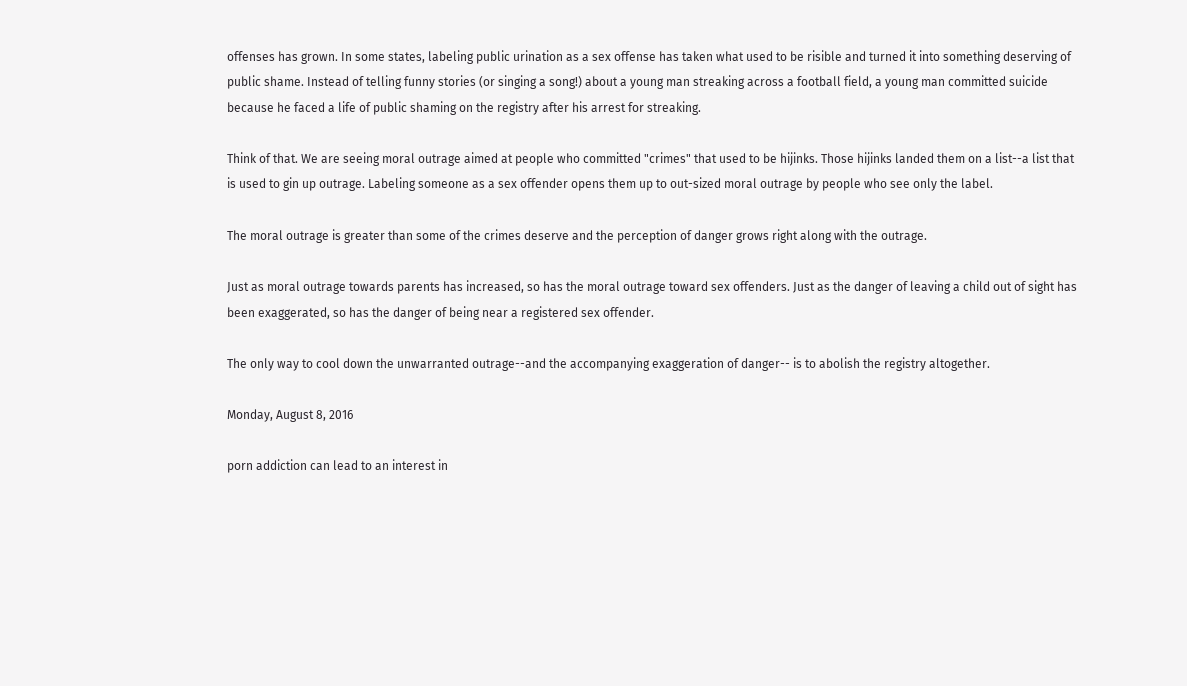offenses has grown. In some states, labeling public urination as a sex offense has taken what used to be risible and turned it into something deserving of public shame. Instead of telling funny stories (or singing a song!) about a young man streaking across a football field, a young man committed suicide because he faced a life of public shaming on the registry after his arrest for streaking.

Think of that. We are seeing moral outrage aimed at people who committed "crimes" that used to be hijinks. Those hijinks landed them on a list--a list that is used to gin up outrage. Labeling someone as a sex offender opens them up to out-sized moral outrage by people who see only the label.

The moral outrage is greater than some of the crimes deserve and the perception of danger grows right along with the outrage.

Just as moral outrage towards parents has increased, so has the moral outrage toward sex offenders. Just as the danger of leaving a child out of sight has been exaggerated, so has the danger of being near a registered sex offender.

The only way to cool down the unwarranted outrage--and the accompanying exaggeration of danger-- is to abolish the registry altogether.

Monday, August 8, 2016

porn addiction can lead to an interest in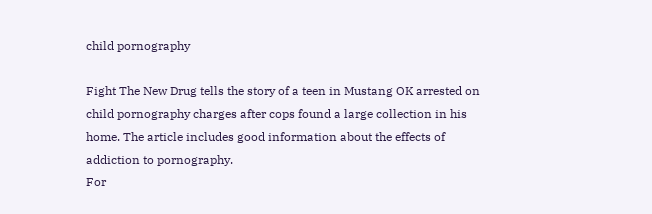child pornography

Fight The New Drug tells the story of a teen in Mustang OK arrested on child pornography charges after cops found a large collection in his home. The article includes good information about the effects of addiction to pornography.
For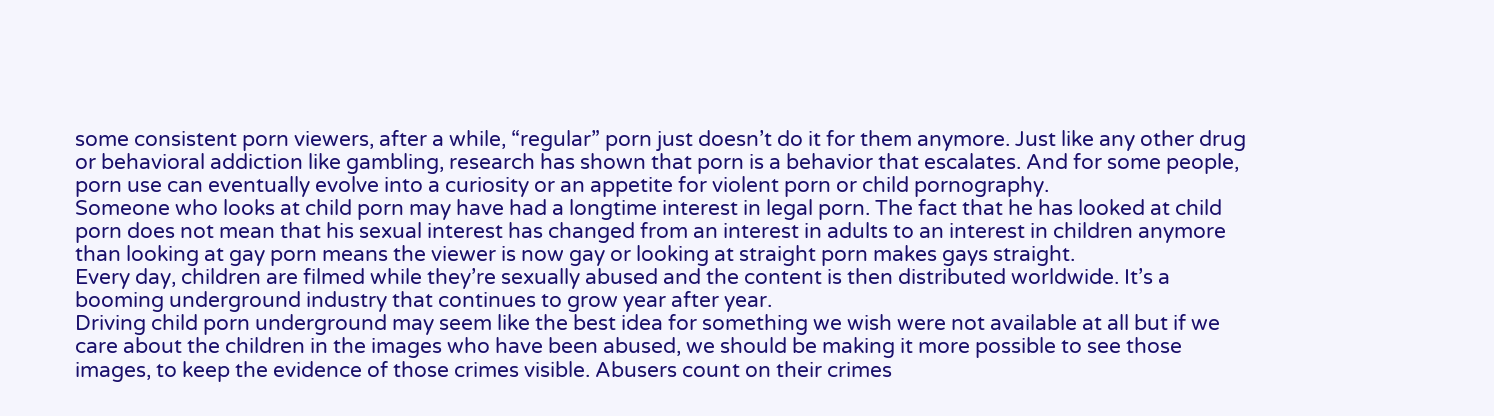some consistent porn viewers, after a while, “regular” porn just doesn’t do it for them anymore. Just like any other drug or behavioral addiction like gambling, research has shown that porn is a behavior that escalates. And for some people, porn use can eventually evolve into a curiosity or an appetite for violent porn or child pornography.
Someone who looks at child porn may have had a longtime interest in legal porn. The fact that he has looked at child porn does not mean that his sexual interest has changed from an interest in adults to an interest in children anymore than looking at gay porn means the viewer is now gay or looking at straight porn makes gays straight.
Every day, children are filmed while they’re sexually abused and the content is then distributed worldwide. It’s a booming underground industry that continues to grow year after year.
Driving child porn underground may seem like the best idea for something we wish were not available at all but if we care about the children in the images who have been abused, we should be making it more possible to see those images, to keep the evidence of those crimes visible. Abusers count on their crimes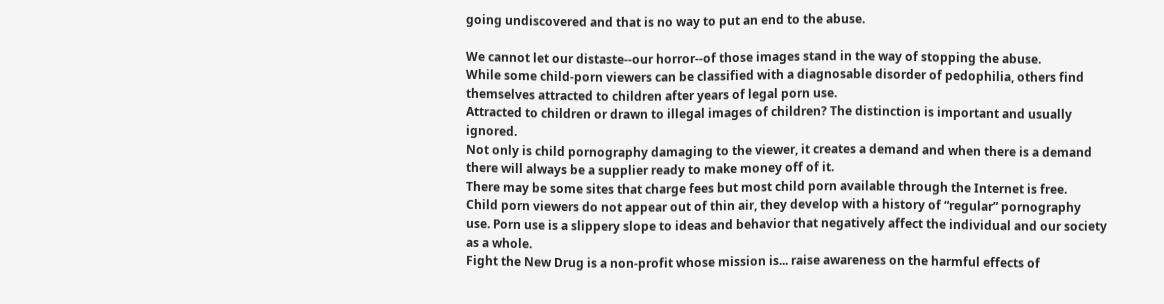going undiscovered and that is no way to put an end to the abuse.

We cannot let our distaste--our horror--of those images stand in the way of stopping the abuse.
While some child-porn viewers can be classified with a diagnosable disorder of pedophilia, others find themselves attracted to children after years of legal porn use.
Attracted to children or drawn to illegal images of children? The distinction is important and usually ignored.
Not only is child pornography damaging to the viewer, it creates a demand and when there is a demand there will always be a supplier ready to make money off of it.
There may be some sites that charge fees but most child porn available through the Internet is free.
Child porn viewers do not appear out of thin air, they develop with a history of “regular” pornography use. Porn use is a slippery slope to ideas and behavior that negatively affect the individual and our society as a whole.
Fight the New Drug is a non-profit whose mission is... raise awareness on the harmful effects of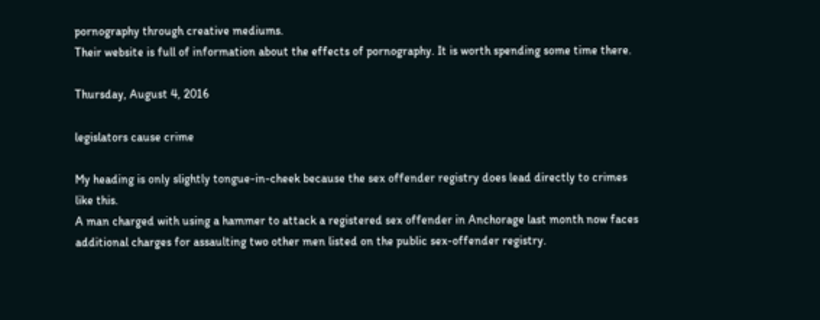pornography through creative mediums.
Their website is full of information about the effects of pornography. It is worth spending some time there.

Thursday, August 4, 2016

legislators cause crime

My heading is only slightly tongue-in-cheek because the sex offender registry does lead directly to crimes like this.
A man charged with using a hammer to attack a registered sex offender in Anchorage last month now faces additional charges for assaulting two other men listed on the public sex-offender registry.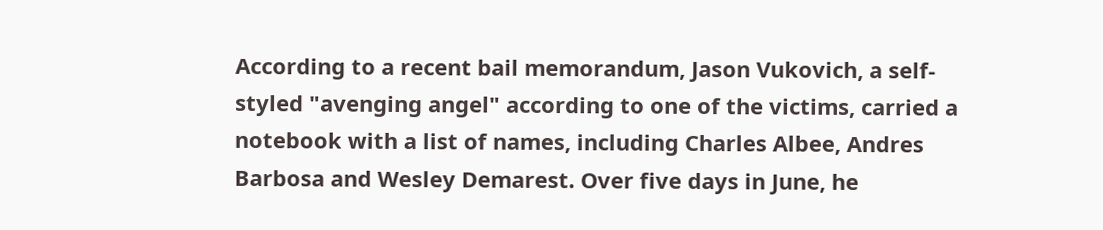According to a recent bail memorandum, Jason Vukovich, a self-styled "avenging angel" according to one of the victims, carried a notebook with a list of names, including Charles Albee, Andres Barbosa and Wesley Demarest. Over five days in June, he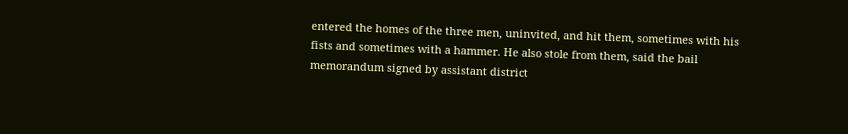entered the homes of the three men, uninvited, and hit them, sometimes with his fists and sometimes with a hammer. He also stole from them, said the bail memorandum signed by assistant district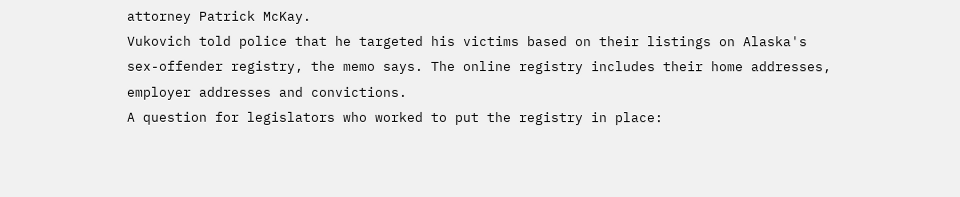attorney Patrick McKay.
Vukovich told police that he targeted his victims based on their listings on Alaska's sex-offender registry, the memo says. The online registry includes their home addresses, employer addresses and convictions.
A question for legislators who worked to put the registry in place: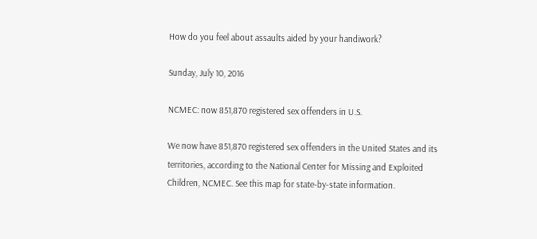How do you feel about assaults aided by your handiwork?

Sunday, July 10, 2016

NCMEC: now 851,870 registered sex offenders in U.S.

We now have 851,870 registered sex offenders in the United States and its territories, according to the National Center for Missing and Exploited Children, NCMEC. See this map for state-by-state information.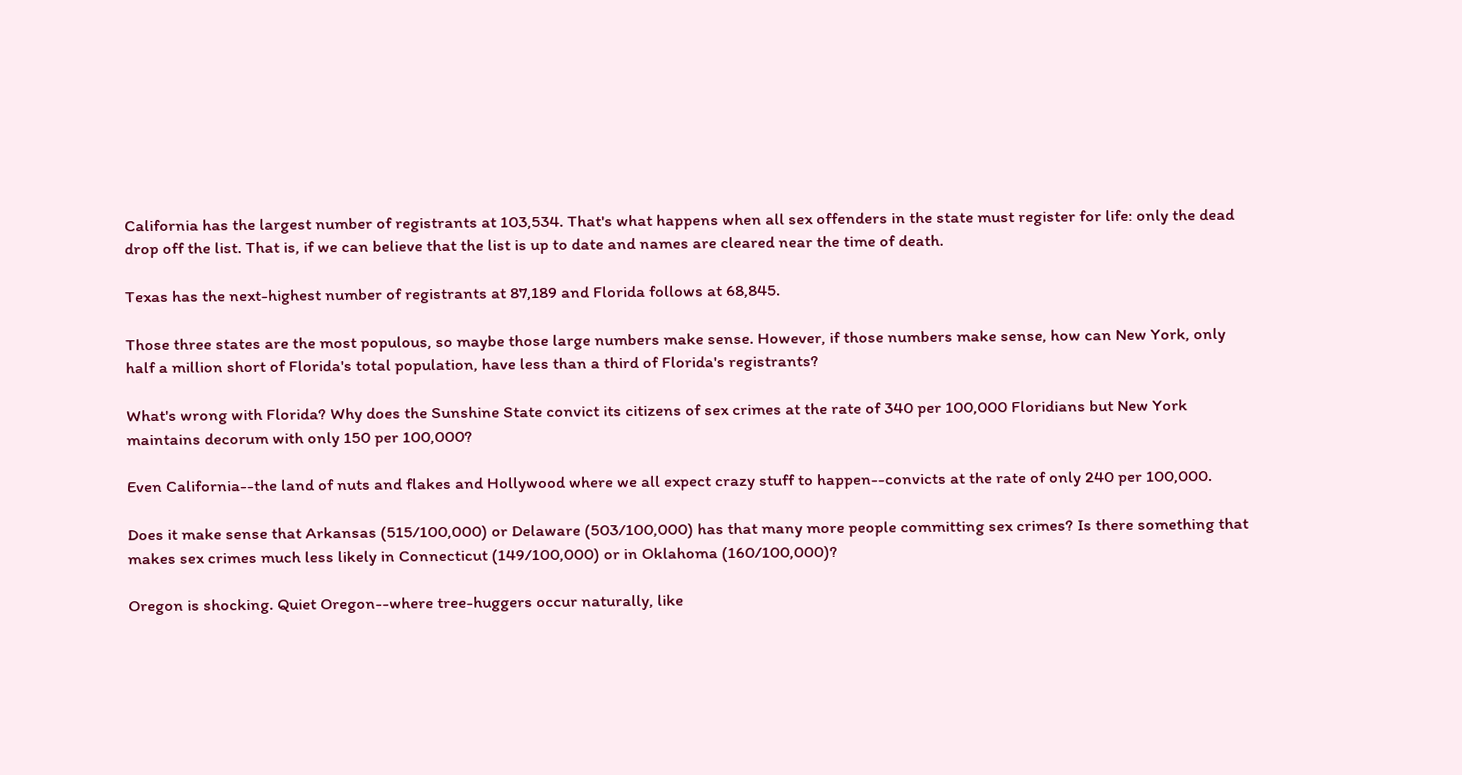California has the largest number of registrants at 103,534. That's what happens when all sex offenders in the state must register for life: only the dead drop off the list. That is, if we can believe that the list is up to date and names are cleared near the time of death.

Texas has the next-highest number of registrants at 87,189 and Florida follows at 68,845.

Those three states are the most populous, so maybe those large numbers make sense. However, if those numbers make sense, how can New York, only half a million short of Florida's total population, have less than a third of Florida's registrants?

What's wrong with Florida? Why does the Sunshine State convict its citizens of sex crimes at the rate of 340 per 100,000 Floridians but New York maintains decorum with only 150 per 100,000?

Even California--the land of nuts and flakes and Hollywood where we all expect crazy stuff to happen--convicts at the rate of only 240 per 100,000.

Does it make sense that Arkansas (515/100,000) or Delaware (503/100,000) has that many more people committing sex crimes? Is there something that makes sex crimes much less likely in Connecticut (149/100,000) or in Oklahoma (160/100,000)?

Oregon is shocking. Quiet Oregon--where tree-huggers occur naturally, like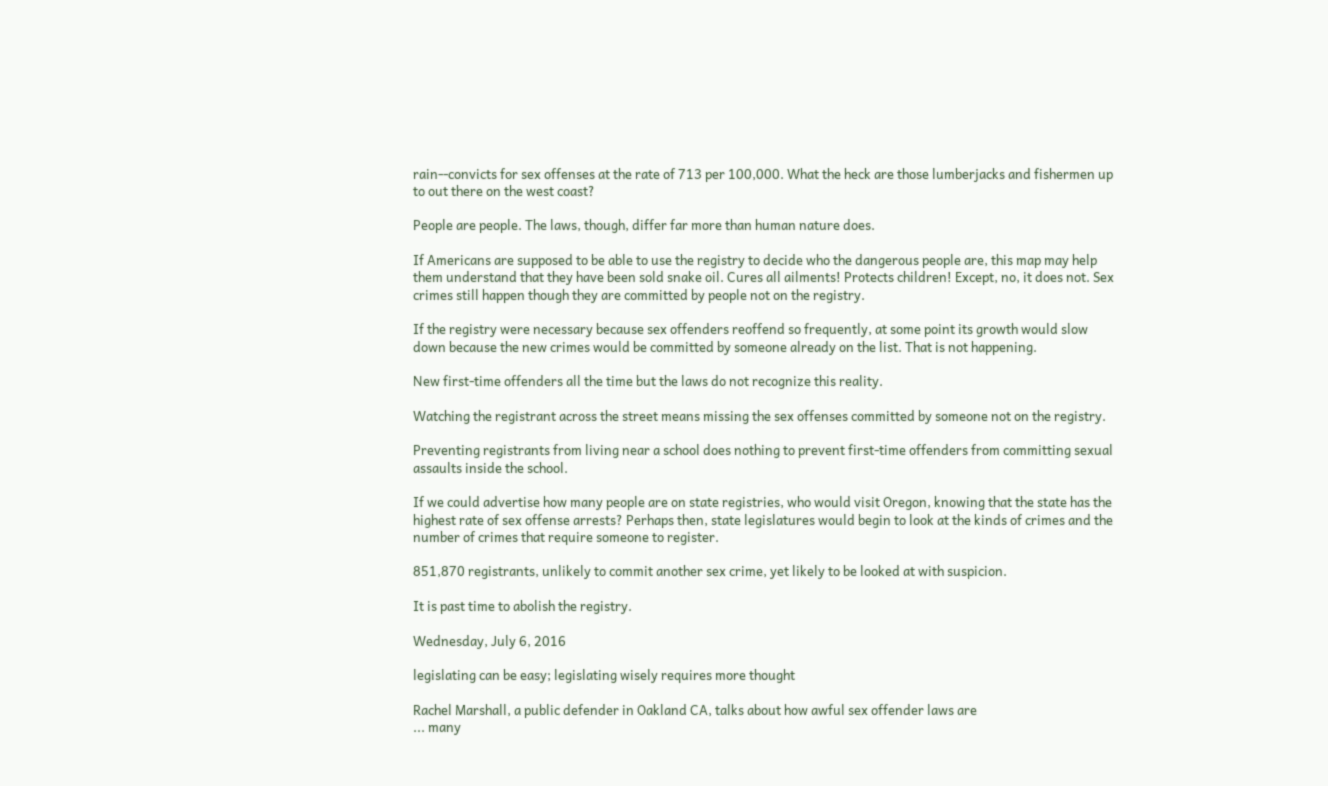rain--convicts for sex offenses at the rate of 713 per 100,000. What the heck are those lumberjacks and fishermen up to out there on the west coast?

People are people. The laws, though, differ far more than human nature does.

If Americans are supposed to be able to use the registry to decide who the dangerous people are, this map may help them understand that they have been sold snake oil. Cures all ailments! Protects children! Except, no, it does not. Sex crimes still happen though they are committed by people not on the registry.

If the registry were necessary because sex offenders reoffend so frequently, at some point its growth would slow down because the new crimes would be committed by someone already on the list. That is not happening.

New first-time offenders all the time but the laws do not recognize this reality.

Watching the registrant across the street means missing the sex offenses committed by someone not on the registry.

Preventing registrants from living near a school does nothing to prevent first-time offenders from committing sexual assaults inside the school.

If we could advertise how many people are on state registries, who would visit Oregon, knowing that the state has the highest rate of sex offense arrests? Perhaps then, state legislatures would begin to look at the kinds of crimes and the number of crimes that require someone to register.

851,870 registrants, unlikely to commit another sex crime, yet likely to be looked at with suspicion.

It is past time to abolish the registry.

Wednesday, July 6, 2016

legislating can be easy; legislating wisely requires more thought

Rachel Marshall, a public defender in Oakland CA, talks about how awful sex offender laws are
... many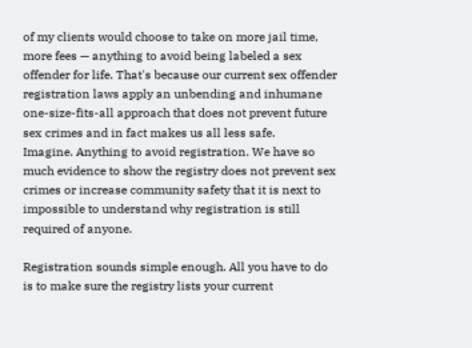of my clients would choose to take on more jail time, more fees — anything to avoid being labeled a sex offender for life. That's because our current sex offender registration laws apply an unbending and inhumane one-size-fits-all approach that does not prevent future sex crimes and in fact makes us all less safe.
Imagine. Anything to avoid registration. We have so much evidence to show the registry does not prevent sex crimes or increase community safety that it is next to impossible to understand why registration is still required of anyone.

Registration sounds simple enough. All you have to do is to make sure the registry lists your current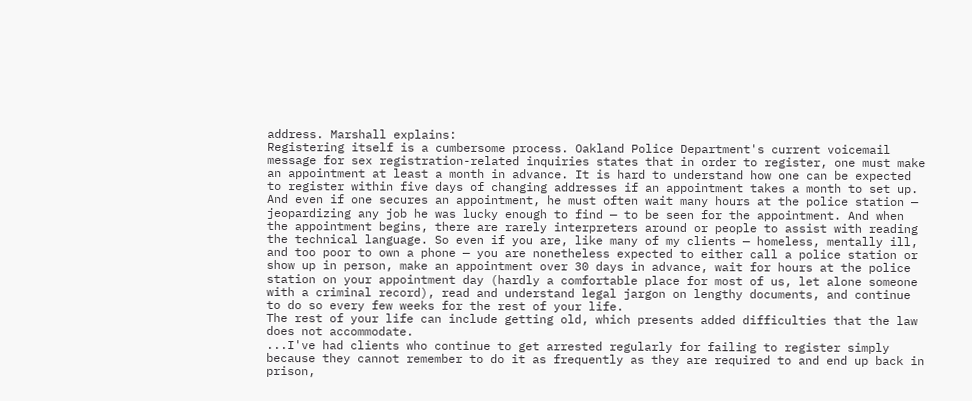address. Marshall explains:
Registering itself is a cumbersome process. Oakland Police Department's current voicemail message for sex registration-related inquiries states that in order to register, one must make an appointment at least a month in advance. It is hard to understand how one can be expected to register within five days of changing addresses if an appointment takes a month to set up.
And even if one secures an appointment, he must often wait many hours at the police station — jeopardizing any job he was lucky enough to find — to be seen for the appointment. And when the appointment begins, there are rarely interpreters around or people to assist with reading the technical language. So even if you are, like many of my clients — homeless, mentally ill, and too poor to own a phone — you are nonetheless expected to either call a police station or show up in person, make an appointment over 30 days in advance, wait for hours at the police station on your appointment day (hardly a comfortable place for most of us, let alone someone with a criminal record), read and understand legal jargon on lengthy documents, and continue to do so every few weeks for the rest of your life.
The rest of your life can include getting old, which presents added difficulties that the law does not accommodate.
...I've had clients who continue to get arrested regularly for failing to register simply because they cannot remember to do it as frequently as they are required to and end up back in prison,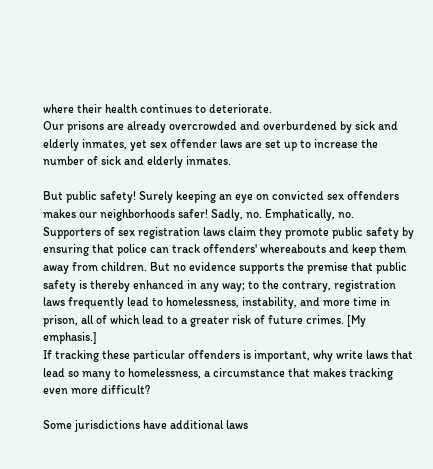where their health continues to deteriorate.
Our prisons are already overcrowded and overburdened by sick and elderly inmates, yet sex offender laws are set up to increase the number of sick and elderly inmates.

But public safety! Surely keeping an eye on convicted sex offenders makes our neighborhoods safer! Sadly, no. Emphatically, no.
Supporters of sex registration laws claim they promote public safety by ensuring that police can track offenders' whereabouts and keep them away from children. But no evidence supports the premise that public safety is thereby enhanced in any way; to the contrary, registration laws frequently lead to homelessness, instability, and more time in prison, all of which lead to a greater risk of future crimes. [My emphasis.]
If tracking these particular offenders is important, why write laws that lead so many to homelessness, a circumstance that makes tracking even more difficult?

Some jurisdictions have additional laws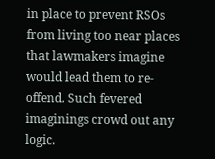in place to prevent RSOs from living too near places that lawmakers imagine would lead them to re-offend. Such fevered imaginings crowd out any logic.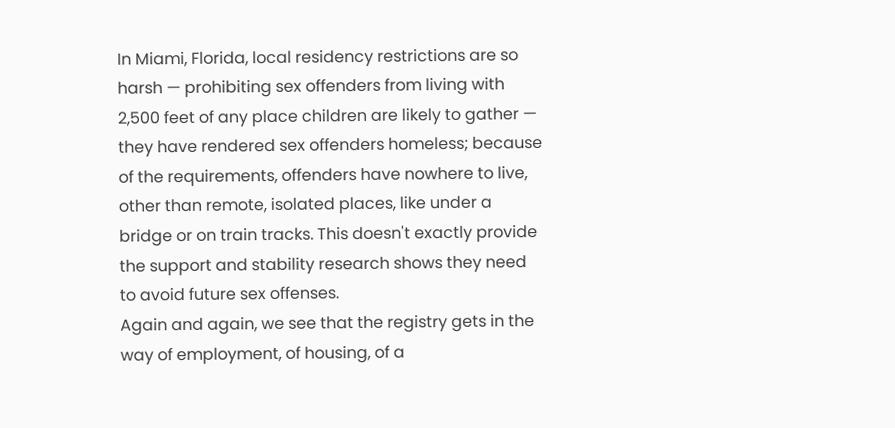In Miami, Florida, local residency restrictions are so harsh — prohibiting sex offenders from living with 2,500 feet of any place children are likely to gather — they have rendered sex offenders homeless; because of the requirements, offenders have nowhere to live, other than remote, isolated places, like under a bridge or on train tracks. This doesn't exactly provide the support and stability research shows they need to avoid future sex offenses.
Again and again, we see that the registry gets in the way of employment, of housing, of a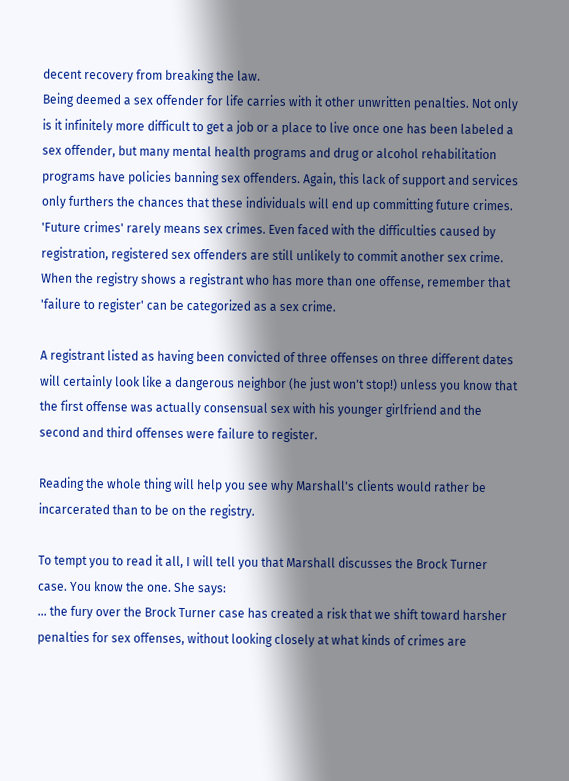decent recovery from breaking the law.
Being deemed a sex offender for life carries with it other unwritten penalties. Not only is it infinitely more difficult to get a job or a place to live once one has been labeled a sex offender, but many mental health programs and drug or alcohol rehabilitation programs have policies banning sex offenders. Again, this lack of support and services only furthers the chances that these individuals will end up committing future crimes.
'Future crimes' rarely means sex crimes. Even faced with the difficulties caused by registration, registered sex offenders are still unlikely to commit another sex crime. When the registry shows a registrant who has more than one offense, remember that 'failure to register' can be categorized as a sex crime.

A registrant listed as having been convicted of three offenses on three different dates will certainly look like a dangerous neighbor (he just won't stop!) unless you know that the first offense was actually consensual sex with his younger girlfriend and the second and third offenses were failure to register.

Reading the whole thing will help you see why Marshall's clients would rather be incarcerated than to be on the registry.

To tempt you to read it all, I will tell you that Marshall discusses the Brock Turner case. You know the one. She says:
... the fury over the Brock Turner case has created a risk that we shift toward harsher penalties for sex offenses, without looking closely at what kinds of crimes are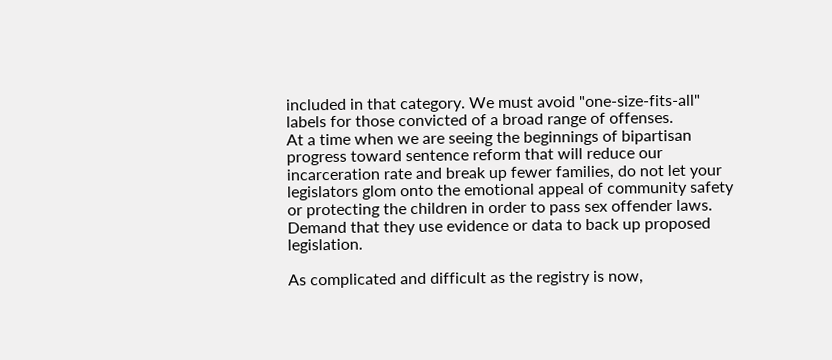included in that category. We must avoid "one-size-fits-all" labels for those convicted of a broad range of offenses.
At a time when we are seeing the beginnings of bipartisan progress toward sentence reform that will reduce our incarceration rate and break up fewer families, do not let your legislators glom onto the emotional appeal of community safety or protecting the children in order to pass sex offender laws. Demand that they use evidence or data to back up proposed legislation.

As complicated and difficult as the registry is now,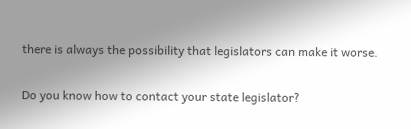there is always the possibility that legislators can make it worse.

Do you know how to contact your state legislator?